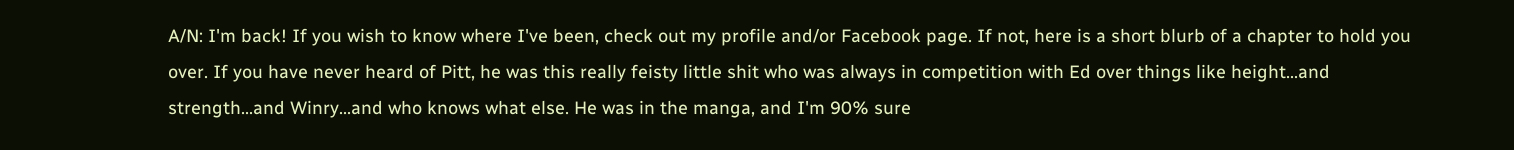A/N: I'm back! If you wish to know where I've been, check out my profile and/or Facebook page. If not, here is a short blurb of a chapter to hold you over. If you have never heard of Pitt, he was this really feisty little shit who was always in competition with Ed over things like height...and strength...and Winry...and who knows what else. He was in the manga, and I'm 90% sure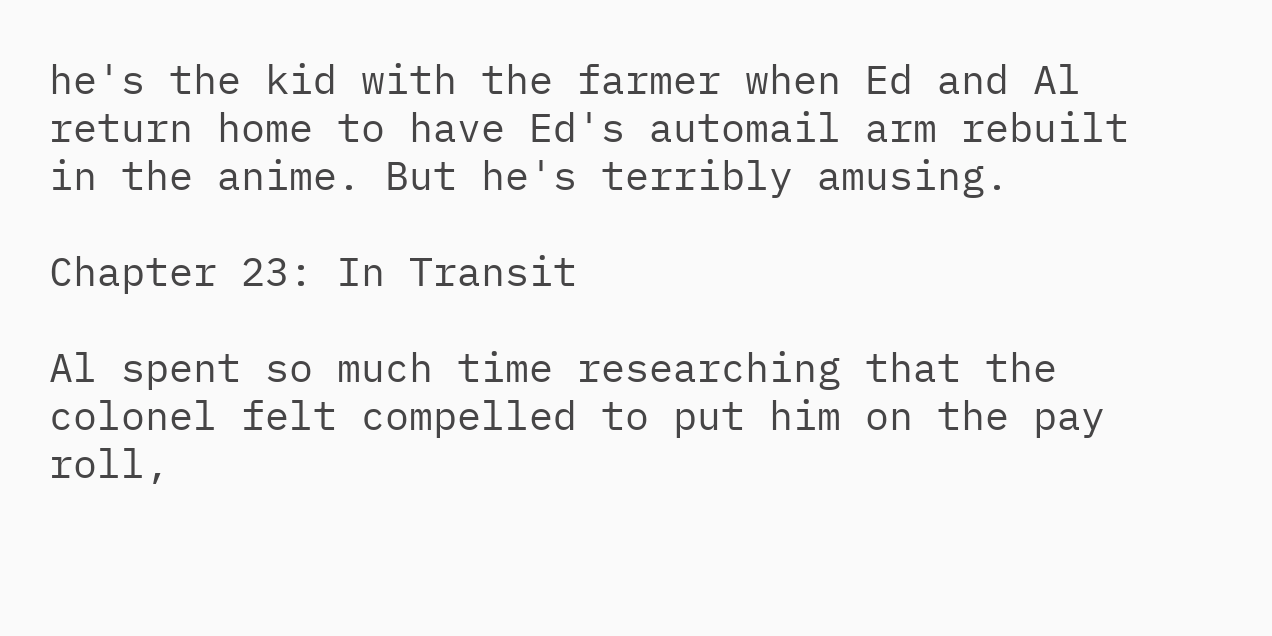he's the kid with the farmer when Ed and Al return home to have Ed's automail arm rebuilt in the anime. But he's terribly amusing.

Chapter 23: In Transit

Al spent so much time researching that the colonel felt compelled to put him on the pay roll,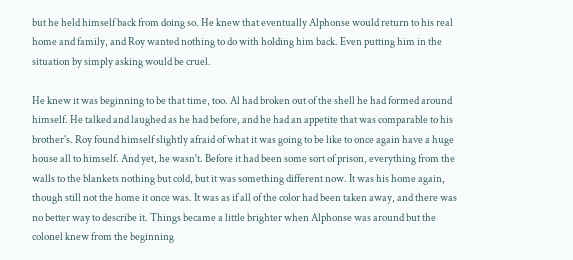but he held himself back from doing so. He knew that eventually Alphonse would return to his real home and family, and Roy wanted nothing to do with holding him back. Even putting him in the situation by simply asking would be cruel.

He knew it was beginning to be that time, too. Al had broken out of the shell he had formed around himself. He talked and laughed as he had before, and he had an appetite that was comparable to his brother's. Roy found himself slightly afraid of what it was going to be like to once again have a huge house all to himself. And yet, he wasn't. Before it had been some sort of prison, everything from the walls to the blankets nothing but cold, but it was something different now. It was his home again, though still not the home it once was. It was as if all of the color had been taken away, and there was no better way to describe it. Things became a little brighter when Alphonse was around but the colonel knew from the beginning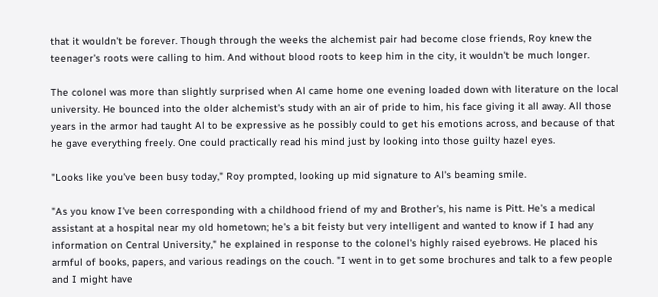that it wouldn't be forever. Though through the weeks the alchemist pair had become close friends, Roy knew the teenager's roots were calling to him. And without blood roots to keep him in the city, it wouldn't be much longer.

The colonel was more than slightly surprised when Al came home one evening loaded down with literature on the local university. He bounced into the older alchemist's study with an air of pride to him, his face giving it all away. All those years in the armor had taught Al to be expressive as he possibly could to get his emotions across, and because of that he gave everything freely. One could practically read his mind just by looking into those guilty hazel eyes.

"Looks like you've been busy today," Roy prompted, looking up mid signature to Al's beaming smile.

"As you know I've been corresponding with a childhood friend of my and Brother's, his name is Pitt. He's a medical assistant at a hospital near my old hometown; he's a bit feisty but very intelligent and wanted to know if I had any information on Central University," he explained in response to the colonel's highly raised eyebrows. He placed his armful of books, papers, and various readings on the couch. "I went in to get some brochures and talk to a few people and I might have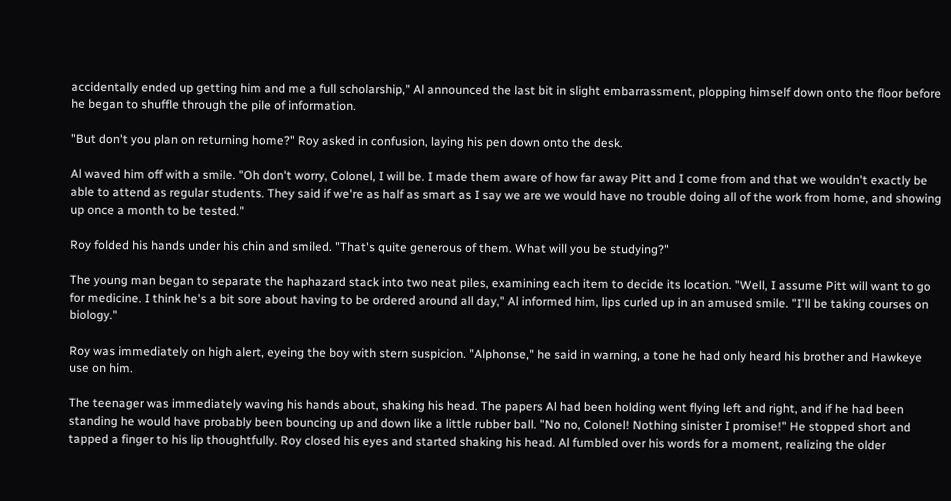accidentally ended up getting him and me a full scholarship," Al announced the last bit in slight embarrassment, plopping himself down onto the floor before he began to shuffle through the pile of information.

"But don't you plan on returning home?" Roy asked in confusion, laying his pen down onto the desk.

Al waved him off with a smile. "Oh don't worry, Colonel, I will be. I made them aware of how far away Pitt and I come from and that we wouldn't exactly be able to attend as regular students. They said if we're as half as smart as I say we are we would have no trouble doing all of the work from home, and showing up once a month to be tested."

Roy folded his hands under his chin and smiled. "That's quite generous of them. What will you be studying?"

The young man began to separate the haphazard stack into two neat piles, examining each item to decide its location. "Well, I assume Pitt will want to go for medicine. I think he's a bit sore about having to be ordered around all day," Al informed him, lips curled up in an amused smile. "I'll be taking courses on biology."

Roy was immediately on high alert, eyeing the boy with stern suspicion. "Alphonse," he said in warning, a tone he had only heard his brother and Hawkeye use on him.

The teenager was immediately waving his hands about, shaking his head. The papers Al had been holding went flying left and right, and if he had been standing he would have probably been bouncing up and down like a little rubber ball. "No no, Colonel! Nothing sinister I promise!" He stopped short and tapped a finger to his lip thoughtfully. Roy closed his eyes and started shaking his head. Al fumbled over his words for a moment, realizing the older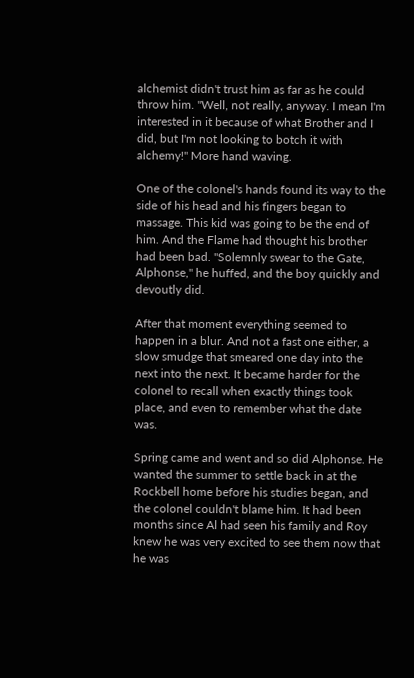alchemist didn't trust him as far as he could throw him. "Well, not really, anyway. I mean I'm interested in it because of what Brother and I did, but I'm not looking to botch it with alchemy!" More hand waving.

One of the colonel's hands found its way to the side of his head and his fingers began to massage. This kid was going to be the end of him. And the Flame had thought his brother had been bad. "Solemnly swear to the Gate, Alphonse," he huffed, and the boy quickly and devoutly did.

After that moment everything seemed to happen in a blur. And not a fast one either, a slow smudge that smeared one day into the next into the next. It became harder for the colonel to recall when exactly things took place, and even to remember what the date was.

Spring came and went and so did Alphonse. He wanted the summer to settle back in at the Rockbell home before his studies began, and the colonel couldn't blame him. It had been months since Al had seen his family and Roy knew he was very excited to see them now that he was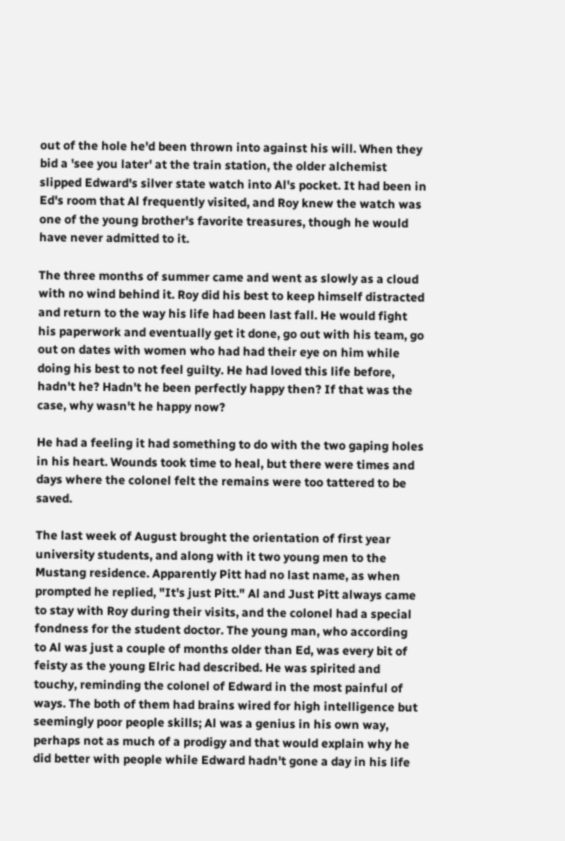out of the hole he'd been thrown into against his will. When they bid a 'see you later' at the train station, the older alchemist slipped Edward's silver state watch into Al's pocket. It had been in Ed's room that Al frequently visited, and Roy knew the watch was one of the young brother's favorite treasures, though he would have never admitted to it.

The three months of summer came and went as slowly as a cloud with no wind behind it. Roy did his best to keep himself distracted and return to the way his life had been last fall. He would fight his paperwork and eventually get it done, go out with his team, go out on dates with women who had had their eye on him while doing his best to not feel guilty. He had loved this life before, hadn't he? Hadn't he been perfectly happy then? If that was the case, why wasn't he happy now?

He had a feeling it had something to do with the two gaping holes in his heart. Wounds took time to heal, but there were times and days where the colonel felt the remains were too tattered to be saved.

The last week of August brought the orientation of first year university students, and along with it two young men to the Mustang residence. Apparently Pitt had no last name, as when prompted he replied, "It's just Pitt." Al and Just Pitt always came to stay with Roy during their visits, and the colonel had a special fondness for the student doctor. The young man, who according to Al was just a couple of months older than Ed, was every bit of feisty as the young Elric had described. He was spirited and touchy, reminding the colonel of Edward in the most painful of ways. The both of them had brains wired for high intelligence but seemingly poor people skills; Al was a genius in his own way, perhaps not as much of a prodigy and that would explain why he did better with people while Edward hadn't gone a day in his life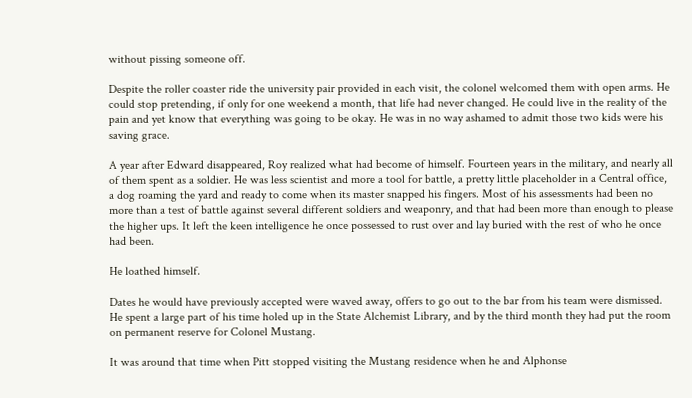without pissing someone off.

Despite the roller coaster ride the university pair provided in each visit, the colonel welcomed them with open arms. He could stop pretending, if only for one weekend a month, that life had never changed. He could live in the reality of the pain and yet know that everything was going to be okay. He was in no way ashamed to admit those two kids were his saving grace.

A year after Edward disappeared, Roy realized what had become of himself. Fourteen years in the military, and nearly all of them spent as a soldier. He was less scientist and more a tool for battle, a pretty little placeholder in a Central office, a dog roaming the yard and ready to come when its master snapped his fingers. Most of his assessments had been no more than a test of battle against several different soldiers and weaponry, and that had been more than enough to please the higher ups. It left the keen intelligence he once possessed to rust over and lay buried with the rest of who he once had been.

He loathed himself.

Dates he would have previously accepted were waved away, offers to go out to the bar from his team were dismissed. He spent a large part of his time holed up in the State Alchemist Library, and by the third month they had put the room on permanent reserve for Colonel Mustang.

It was around that time when Pitt stopped visiting the Mustang residence when he and Alphonse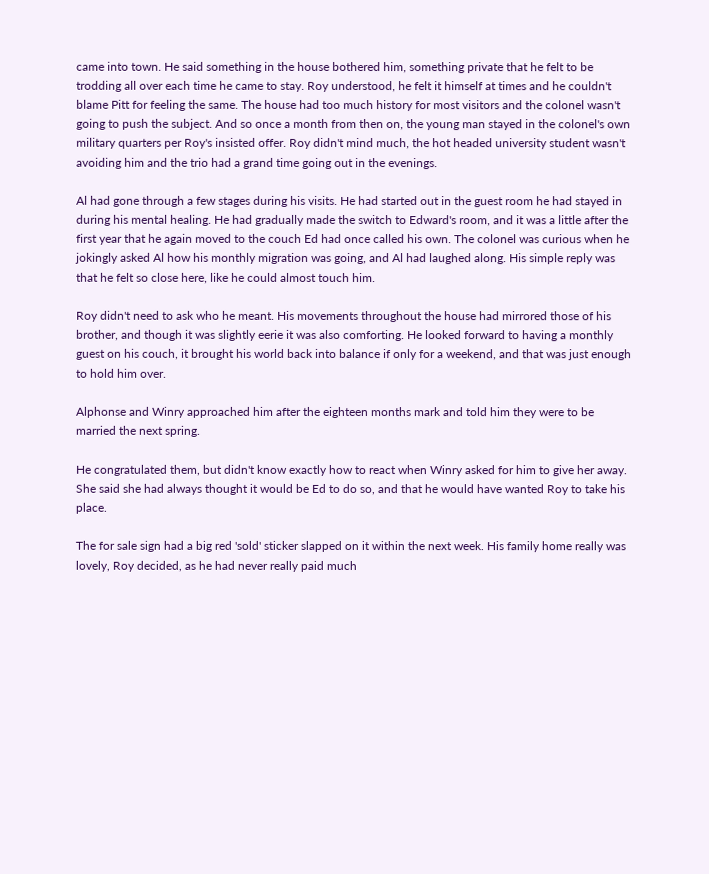came into town. He said something in the house bothered him, something private that he felt to be trodding all over each time he came to stay. Roy understood, he felt it himself at times and he couldn't blame Pitt for feeling the same. The house had too much history for most visitors and the colonel wasn't going to push the subject. And so once a month from then on, the young man stayed in the colonel's own military quarters per Roy's insisted offer. Roy didn't mind much, the hot headed university student wasn't avoiding him and the trio had a grand time going out in the evenings.

Al had gone through a few stages during his visits. He had started out in the guest room he had stayed in during his mental healing. He had gradually made the switch to Edward's room, and it was a little after the first year that he again moved to the couch Ed had once called his own. The colonel was curious when he jokingly asked Al how his monthly migration was going, and Al had laughed along. His simple reply was that he felt so close here, like he could almost touch him.

Roy didn't need to ask who he meant. His movements throughout the house had mirrored those of his brother, and though it was slightly eerie it was also comforting. He looked forward to having a monthly guest on his couch, it brought his world back into balance if only for a weekend, and that was just enough to hold him over.

Alphonse and Winry approached him after the eighteen months mark and told him they were to be married the next spring.

He congratulated them, but didn't know exactly how to react when Winry asked for him to give her away. She said she had always thought it would be Ed to do so, and that he would have wanted Roy to take his place.

The for sale sign had a big red 'sold' sticker slapped on it within the next week. His family home really was lovely, Roy decided, as he had never really paid much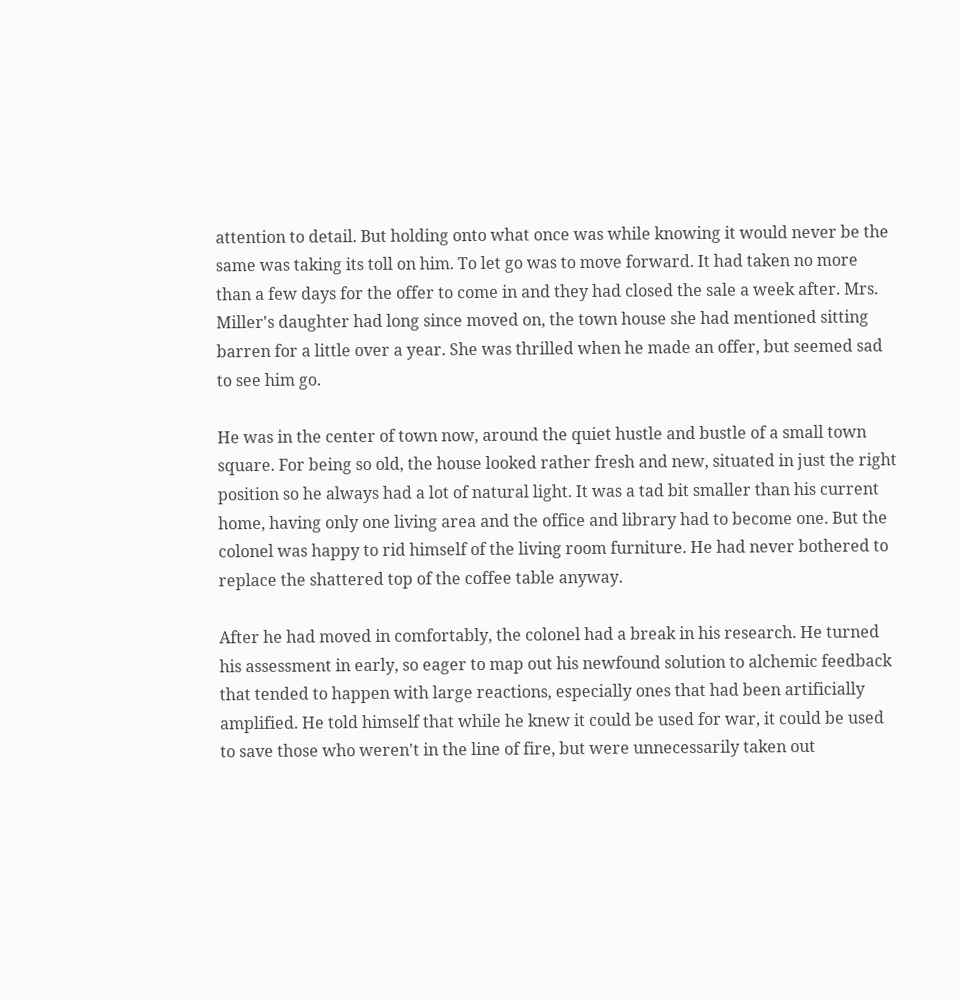attention to detail. But holding onto what once was while knowing it would never be the same was taking its toll on him. To let go was to move forward. It had taken no more than a few days for the offer to come in and they had closed the sale a week after. Mrs. Miller's daughter had long since moved on, the town house she had mentioned sitting barren for a little over a year. She was thrilled when he made an offer, but seemed sad to see him go.

He was in the center of town now, around the quiet hustle and bustle of a small town square. For being so old, the house looked rather fresh and new, situated in just the right position so he always had a lot of natural light. It was a tad bit smaller than his current home, having only one living area and the office and library had to become one. But the colonel was happy to rid himself of the living room furniture. He had never bothered to replace the shattered top of the coffee table anyway.

After he had moved in comfortably, the colonel had a break in his research. He turned his assessment in early, so eager to map out his newfound solution to alchemic feedback that tended to happen with large reactions, especially ones that had been artificially amplified. He told himself that while he knew it could be used for war, it could be used to save those who weren't in the line of fire, but were unnecessarily taken out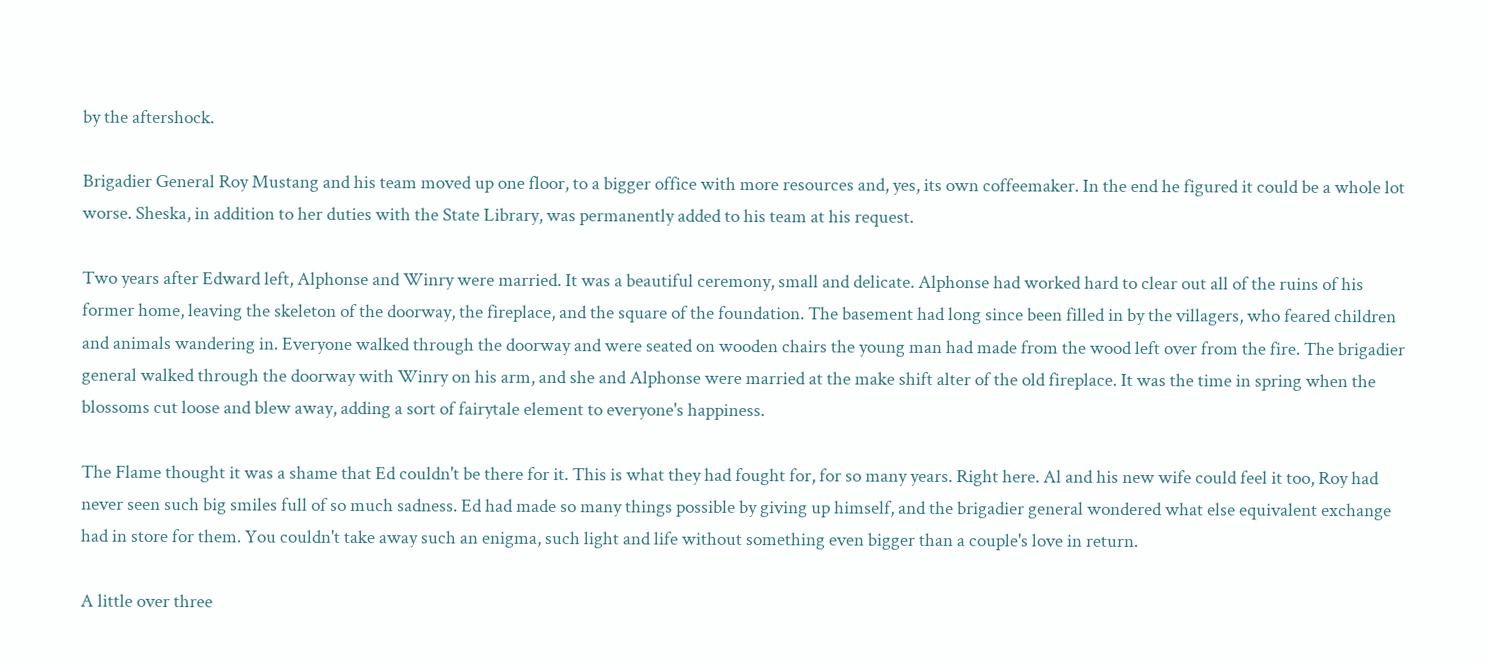by the aftershock.

Brigadier General Roy Mustang and his team moved up one floor, to a bigger office with more resources and, yes, its own coffeemaker. In the end he figured it could be a whole lot worse. Sheska, in addition to her duties with the State Library, was permanently added to his team at his request.

Two years after Edward left, Alphonse and Winry were married. It was a beautiful ceremony, small and delicate. Alphonse had worked hard to clear out all of the ruins of his former home, leaving the skeleton of the doorway, the fireplace, and the square of the foundation. The basement had long since been filled in by the villagers, who feared children and animals wandering in. Everyone walked through the doorway and were seated on wooden chairs the young man had made from the wood left over from the fire. The brigadier general walked through the doorway with Winry on his arm, and she and Alphonse were married at the make shift alter of the old fireplace. It was the time in spring when the blossoms cut loose and blew away, adding a sort of fairytale element to everyone's happiness.

The Flame thought it was a shame that Ed couldn't be there for it. This is what they had fought for, for so many years. Right here. Al and his new wife could feel it too, Roy had never seen such big smiles full of so much sadness. Ed had made so many things possible by giving up himself, and the brigadier general wondered what else equivalent exchange had in store for them. You couldn't take away such an enigma, such light and life without something even bigger than a couple's love in return.

A little over three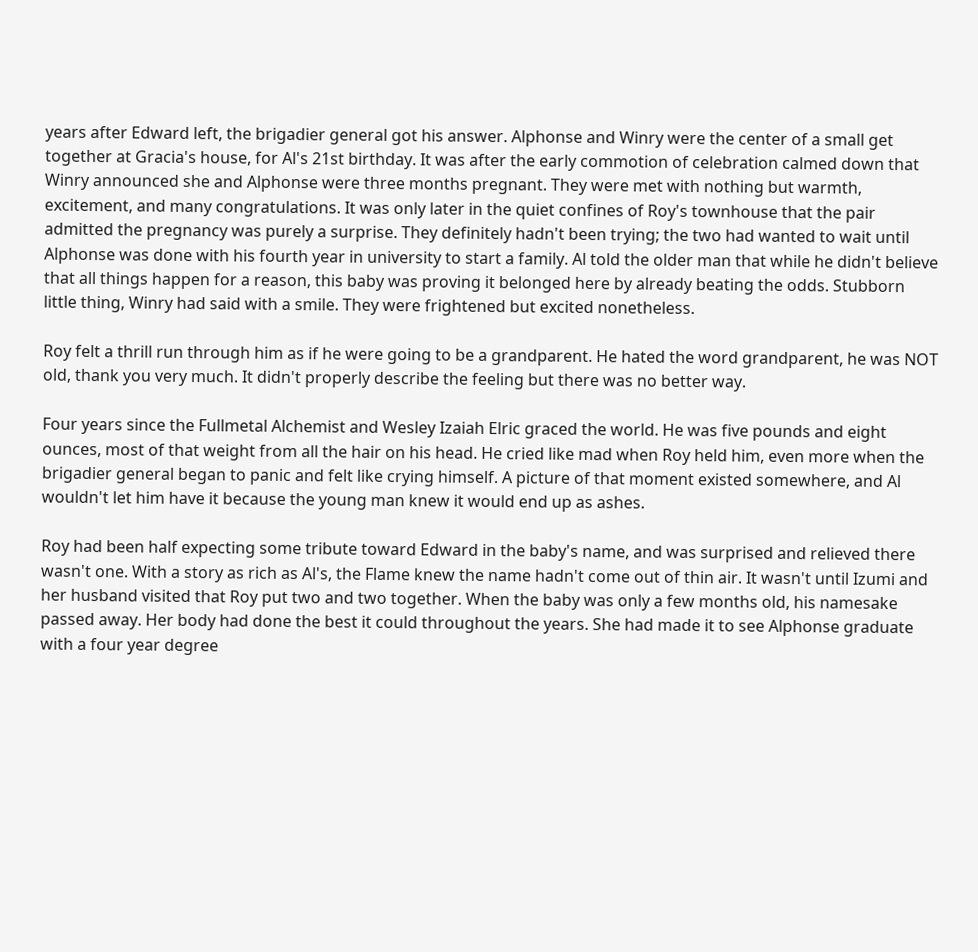years after Edward left, the brigadier general got his answer. Alphonse and Winry were the center of a small get together at Gracia's house, for Al's 21st birthday. It was after the early commotion of celebration calmed down that Winry announced she and Alphonse were three months pregnant. They were met with nothing but warmth, excitement, and many congratulations. It was only later in the quiet confines of Roy's townhouse that the pair admitted the pregnancy was purely a surprise. They definitely hadn't been trying; the two had wanted to wait until Alphonse was done with his fourth year in university to start a family. Al told the older man that while he didn't believe that all things happen for a reason, this baby was proving it belonged here by already beating the odds. Stubborn little thing, Winry had said with a smile. They were frightened but excited nonetheless.

Roy felt a thrill run through him as if he were going to be a grandparent. He hated the word grandparent, he was NOT old, thank you very much. It didn't properly describe the feeling but there was no better way.

Four years since the Fullmetal Alchemist and Wesley Izaiah Elric graced the world. He was five pounds and eight ounces, most of that weight from all the hair on his head. He cried like mad when Roy held him, even more when the brigadier general began to panic and felt like crying himself. A picture of that moment existed somewhere, and Al wouldn't let him have it because the young man knew it would end up as ashes.

Roy had been half expecting some tribute toward Edward in the baby's name, and was surprised and relieved there wasn't one. With a story as rich as Al's, the Flame knew the name hadn't come out of thin air. It wasn't until Izumi and her husband visited that Roy put two and two together. When the baby was only a few months old, his namesake passed away. Her body had done the best it could throughout the years. She had made it to see Alphonse graduate with a four year degree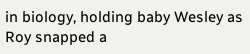in biology, holding baby Wesley as Roy snapped a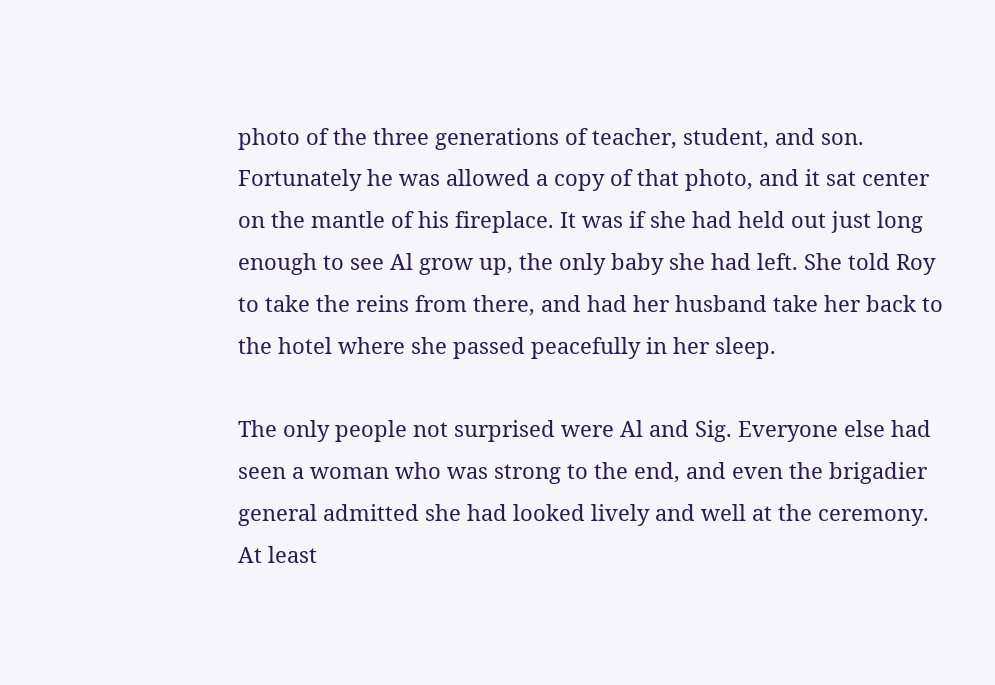photo of the three generations of teacher, student, and son. Fortunately he was allowed a copy of that photo, and it sat center on the mantle of his fireplace. It was if she had held out just long enough to see Al grow up, the only baby she had left. She told Roy to take the reins from there, and had her husband take her back to the hotel where she passed peacefully in her sleep.

The only people not surprised were Al and Sig. Everyone else had seen a woman who was strong to the end, and even the brigadier general admitted she had looked lively and well at the ceremony. At least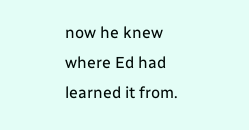now he knew where Ed had learned it from.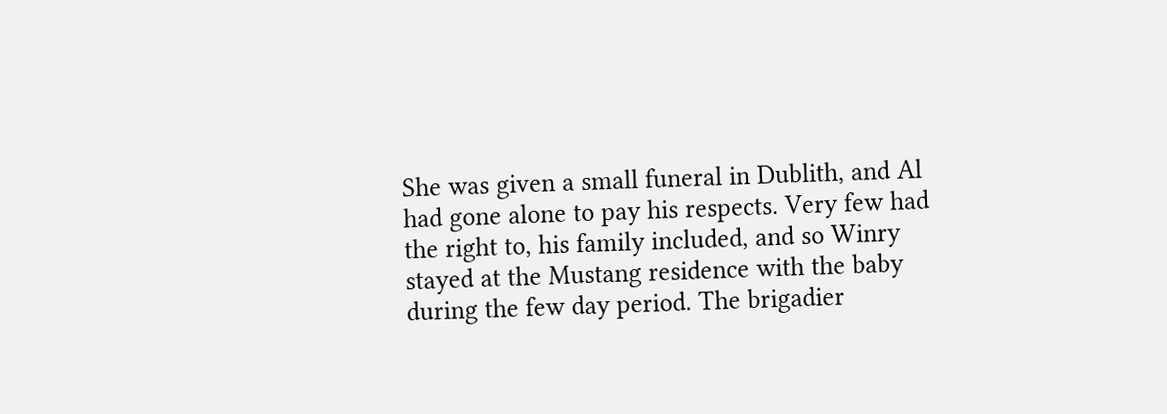She was given a small funeral in Dublith, and Al had gone alone to pay his respects. Very few had the right to, his family included, and so Winry stayed at the Mustang residence with the baby during the few day period. The brigadier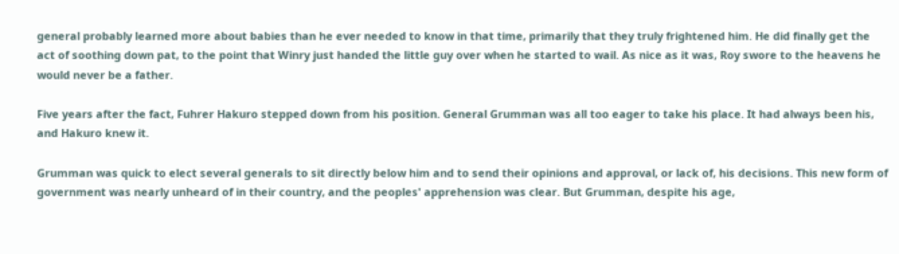general probably learned more about babies than he ever needed to know in that time, primarily that they truly frightened him. He did finally get the act of soothing down pat, to the point that Winry just handed the little guy over when he started to wail. As nice as it was, Roy swore to the heavens he would never be a father.

Five years after the fact, Fuhrer Hakuro stepped down from his position. General Grumman was all too eager to take his place. It had always been his, and Hakuro knew it.

Grumman was quick to elect several generals to sit directly below him and to send their opinions and approval, or lack of, his decisions. This new form of government was nearly unheard of in their country, and the peoples' apprehension was clear. But Grumman, despite his age,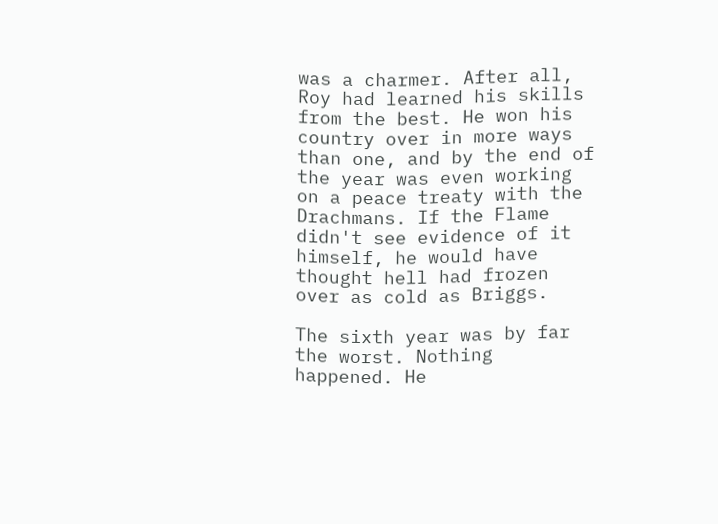was a charmer. After all, Roy had learned his skills from the best. He won his country over in more ways than one, and by the end of the year was even working on a peace treaty with the Drachmans. If the Flame didn't see evidence of it himself, he would have thought hell had frozen over as cold as Briggs.

The sixth year was by far the worst. Nothing happened. He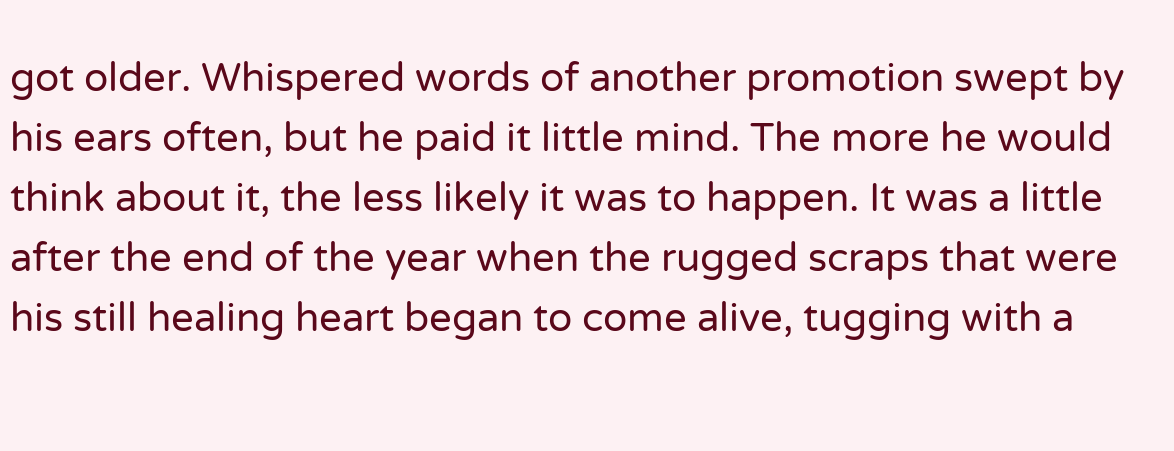got older. Whispered words of another promotion swept by his ears often, but he paid it little mind. The more he would think about it, the less likely it was to happen. It was a little after the end of the year when the rugged scraps that were his still healing heart began to come alive, tugging with a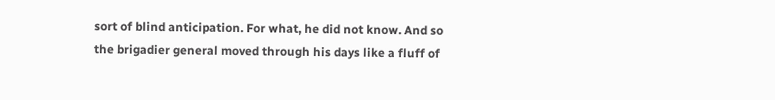sort of blind anticipation. For what, he did not know. And so the brigadier general moved through his days like a fluff of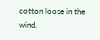cotton loose in the wind,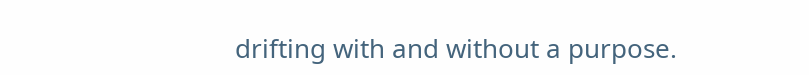drifting with and without a purpose.